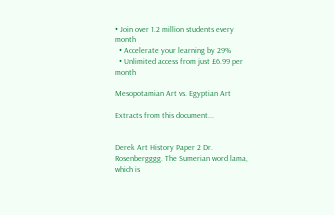• Join over 1.2 million students every month
  • Accelerate your learning by 29%
  • Unlimited access from just £6.99 per month

Mesopotamian Art vs. Egyptian Art

Extracts from this document...


Derek Art History Paper 2 Dr. Rosenbergggg. The Sumerian word lama, which is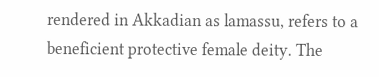rendered in Akkadian as lamassu, refers to a beneficient protective female deity. The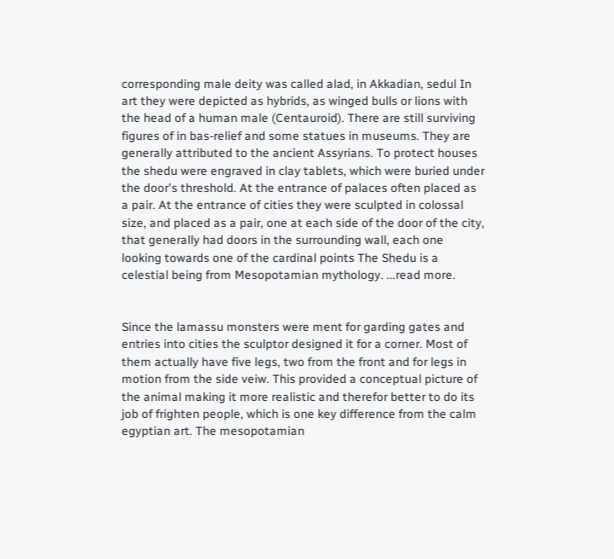corresponding male deity was called alad, in Akkadian, sedul In art they were depicted as hybrids, as winged bulls or lions with the head of a human male (Centauroid). There are still surviving figures of in bas-relief and some statues in museums. They are generally attributed to the ancient Assyrians. To protect houses the shedu were engraved in clay tablets, which were buried under the door's threshold. At the entrance of palaces often placed as a pair. At the entrance of cities they were sculpted in colossal size, and placed as a pair, one at each side of the door of the city, that generally had doors in the surrounding wall, each one looking towards one of the cardinal points The Shedu is a celestial being from Mesopotamian mythology. ...read more.


Since the lamassu monsters were ment for garding gates and entries into cities the sculptor designed it for a corner. Most of them actually have five legs, two from the front and for legs in motion from the side veiw. This provided a conceptual picture of the animal making it more realistic and therefor better to do its job of frighten people, which is one key difference from the calm egyptian art. The mesopotamian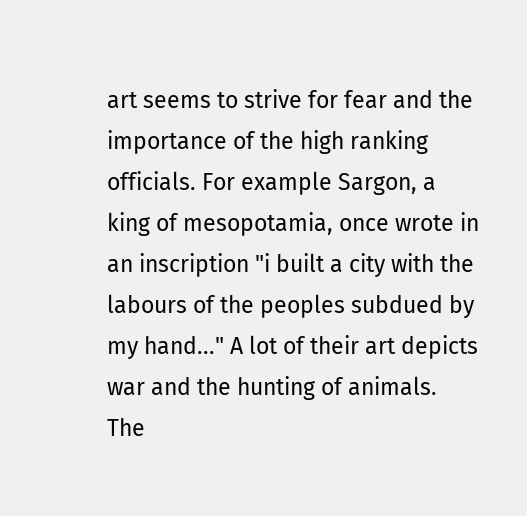art seems to strive for fear and the importance of the high ranking officials. For example Sargon, a king of mesopotamia, once wrote in an inscription "i built a city with the labours of the peoples subdued by my hand..." A lot of their art depicts war and the hunting of animals. The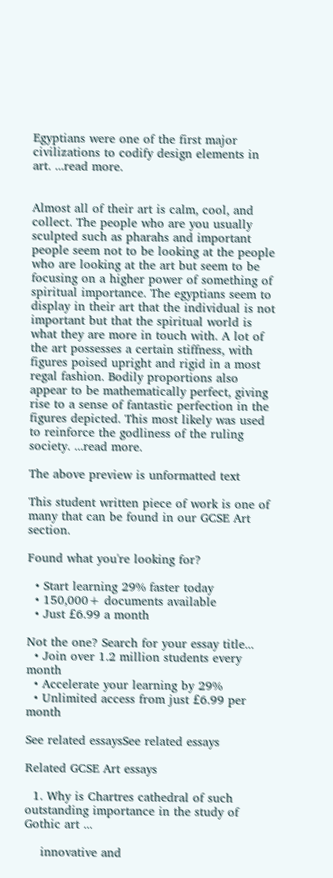Egyptians were one of the first major civilizations to codify design elements in art. ...read more.


Almost all of their art is calm, cool, and collect. The people who are you usually sculpted such as pharahs and important people seem not to be looking at the people who are looking at the art but seem to be focusing on a higher power of something of spiritual importance. The egyptians seem to display in their art that the individual is not important but that the spiritual world is what they are more in touch with. A lot of the art possesses a certain stiffness, with figures poised upright and rigid in a most regal fashion. Bodily proportions also appear to be mathematically perfect, giving rise to a sense of fantastic perfection in the figures depicted. This most likely was used to reinforce the godliness of the ruling society. ...read more.

The above preview is unformatted text

This student written piece of work is one of many that can be found in our GCSE Art section.

Found what you're looking for?

  • Start learning 29% faster today
  • 150,000+ documents available
  • Just £6.99 a month

Not the one? Search for your essay title...
  • Join over 1.2 million students every month
  • Accelerate your learning by 29%
  • Unlimited access from just £6.99 per month

See related essaysSee related essays

Related GCSE Art essays

  1. Why is Chartres cathedral of such outstanding importance in the study of Gothic art ...

    innovative and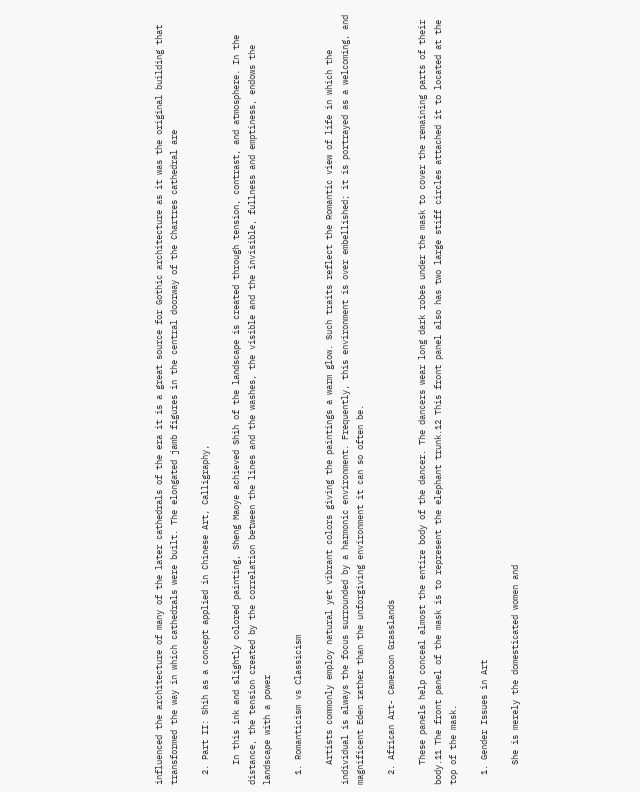influenced the architecture of many of the later cathedrals of the era it is a great source for Gothic architecture as it was the original building that transformed the way in which cathedrals were built. The elongated jamb figures in the central doorway of the Chartres cathedral are

  2. Part II: Shih as a concept applied in Chinese Art, Calligraphy,

    In this ink and slightly colored painting, Sheng Maoye achieved Shih of the landscape is created through tension, contrast, and atmosphere. In the distance, the tension created by the correlation between the lines and the washes, the visible and the invisible, fullness and emptiness, endows the landscape with a power

  1. Romanticism vs Classicism

    Artists commonly employ natural yet vibrant colors giving the paintings a warm glow. Such traits reflect the Romantic view of life in which the individual is always the focus surrounded by a harmonic environment. Frequently, this environment is over embellished; it is portrayed as a welcoming, and magnificent Eden rather than the unforgiving environment it can so often be.

  2. African Art- Cameroon Grasslands

    These panels help conceal almost the entire body of the dancer. The dancers wear long dark robes under the mask to cover the remaining parts of their body.11 The front panel of the mask is to represent the elephant trunk.12 This front panel also has two large stiff circles attached it to located at the top of the mask.

  1. Gender Issues in Art

    She is merely the domesticated women and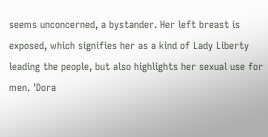seems unconcerned, a bystander. Her left breast is exposed, which signifies her as a kind of Lady Liberty leading the people, but also highlights her sexual use for men. 'Dora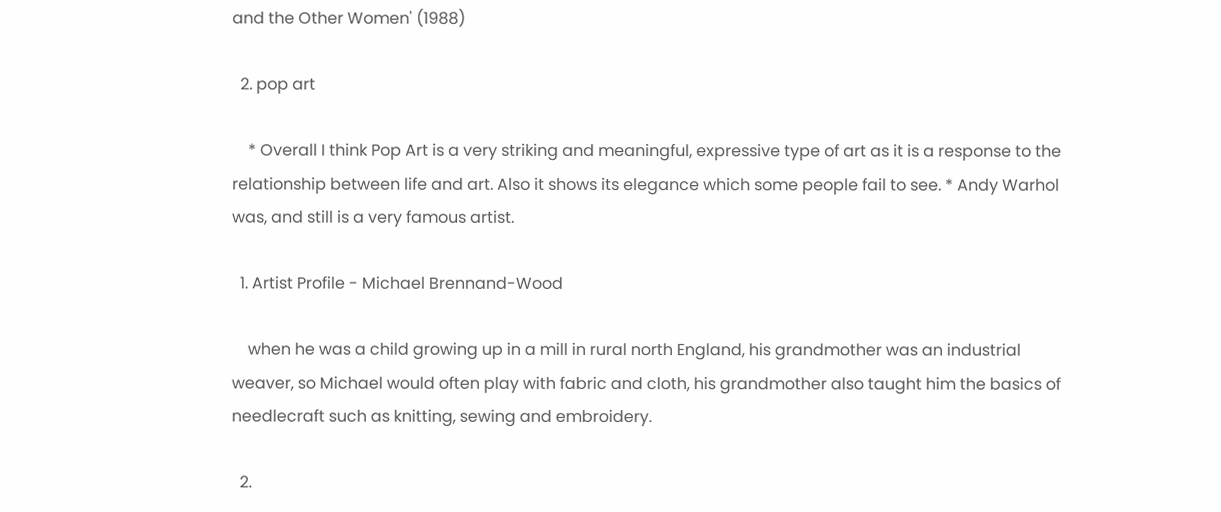and the Other Women' (1988)

  2. pop art

    * Overall I think Pop Art is a very striking and meaningful, expressive type of art as it is a response to the relationship between life and art. Also it shows its elegance which some people fail to see. * Andy Warhol was, and still is a very famous artist.

  1. Artist Profile - Michael Brennand-Wood

    when he was a child growing up in a mill in rural north England, his grandmother was an industrial weaver, so Michael would often play with fabric and cloth, his grandmother also taught him the basics of needlecraft such as knitting, sewing and embroidery.

  2.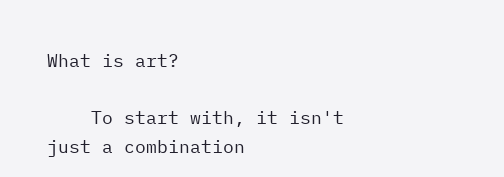What is art?

    To start with, it isn't just a combination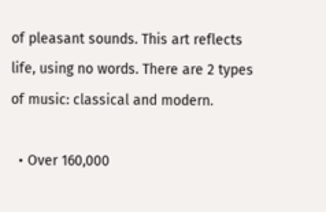of pleasant sounds. This art reflects life, using no words. There are 2 types of music: classical and modern.

  • Over 160,000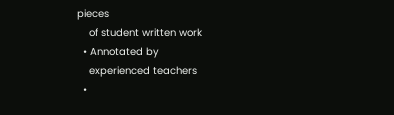pieces
    of student written work
  • Annotated by
    experienced teachers
  •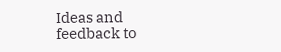Ideas and feedback to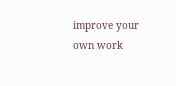improve your own work